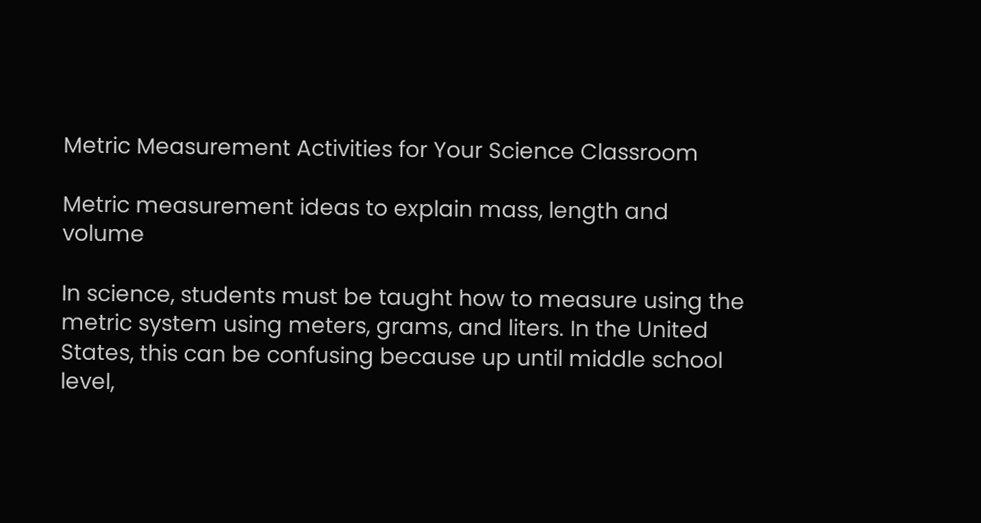Metric Measurement Activities for Your Science Classroom

Metric measurement ideas to explain mass, length and volume

In science, students must be taught how to measure using the metric system using meters, grams, and liters. In the United States, this can be confusing because up until middle school level,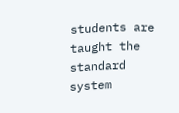students are taught the standard system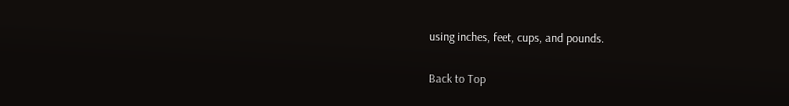using inches, feet, cups, and pounds.

Back to Top